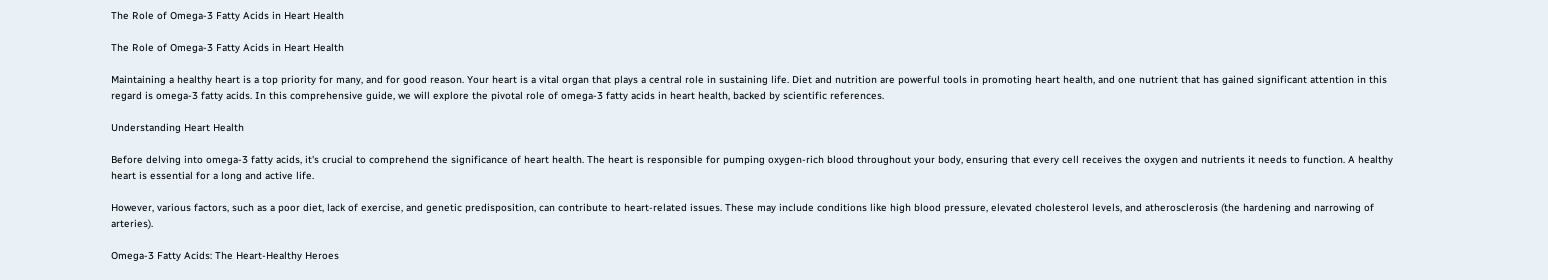The Role of Omega-3 Fatty Acids in Heart Health

The Role of Omega-3 Fatty Acids in Heart Health

Maintaining a healthy heart is a top priority for many, and for good reason. Your heart is a vital organ that plays a central role in sustaining life. Diet and nutrition are powerful tools in promoting heart health, and one nutrient that has gained significant attention in this regard is omega-3 fatty acids. In this comprehensive guide, we will explore the pivotal role of omega-3 fatty acids in heart health, backed by scientific references.

Understanding Heart Health

Before delving into omega-3 fatty acids, it's crucial to comprehend the significance of heart health. The heart is responsible for pumping oxygen-rich blood throughout your body, ensuring that every cell receives the oxygen and nutrients it needs to function. A healthy heart is essential for a long and active life.

However, various factors, such as a poor diet, lack of exercise, and genetic predisposition, can contribute to heart-related issues. These may include conditions like high blood pressure, elevated cholesterol levels, and atherosclerosis (the hardening and narrowing of arteries).

Omega-3 Fatty Acids: The Heart-Healthy Heroes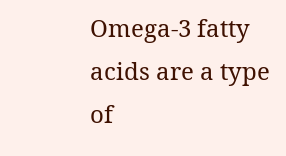Omega-3 fatty acids are a type of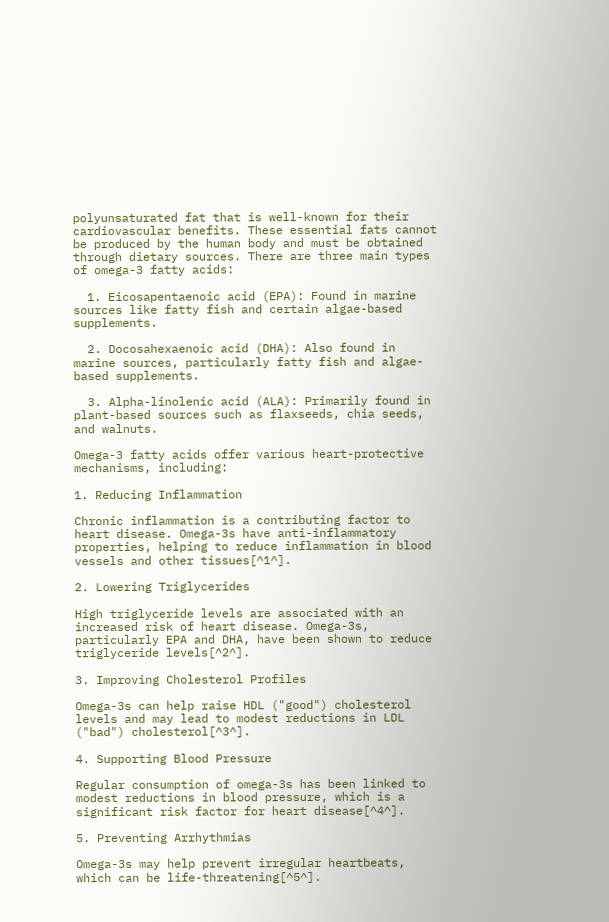polyunsaturated fat that is well-known for their cardiovascular benefits. These essential fats cannot be produced by the human body and must be obtained through dietary sources. There are three main types of omega-3 fatty acids:

  1. Eicosapentaenoic acid (EPA): Found in marine sources like fatty fish and certain algae-based supplements.

  2. Docosahexaenoic acid (DHA): Also found in marine sources, particularly fatty fish and algae-based supplements.

  3. Alpha-linolenic acid (ALA): Primarily found in plant-based sources such as flaxseeds, chia seeds, and walnuts.

Omega-3 fatty acids offer various heart-protective mechanisms, including:

1. Reducing Inflammation

Chronic inflammation is a contributing factor to heart disease. Omega-3s have anti-inflammatory properties, helping to reduce inflammation in blood vessels and other tissues[^1^].

2. Lowering Triglycerides

High triglyceride levels are associated with an increased risk of heart disease. Omega-3s, particularly EPA and DHA, have been shown to reduce triglyceride levels[^2^].

3. Improving Cholesterol Profiles

Omega-3s can help raise HDL ("good") cholesterol levels and may lead to modest reductions in LDL ("bad") cholesterol[^3^].

4. Supporting Blood Pressure

Regular consumption of omega-3s has been linked to modest reductions in blood pressure, which is a significant risk factor for heart disease[^4^].

5. Preventing Arrhythmias

Omega-3s may help prevent irregular heartbeats, which can be life-threatening[^5^].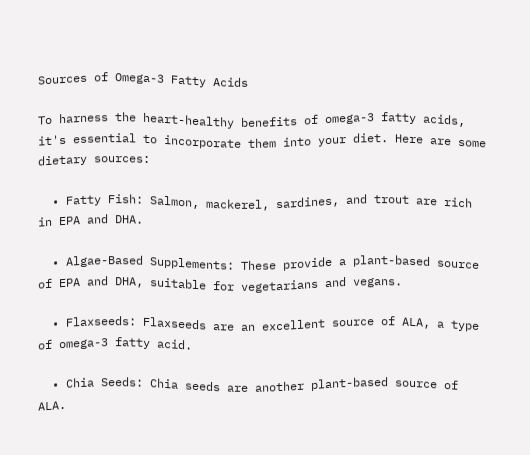Sources of Omega-3 Fatty Acids

To harness the heart-healthy benefits of omega-3 fatty acids, it's essential to incorporate them into your diet. Here are some dietary sources:

  • Fatty Fish: Salmon, mackerel, sardines, and trout are rich in EPA and DHA.

  • Algae-Based Supplements: These provide a plant-based source of EPA and DHA, suitable for vegetarians and vegans.

  • Flaxseeds: Flaxseeds are an excellent source of ALA, a type of omega-3 fatty acid.

  • Chia Seeds: Chia seeds are another plant-based source of ALA.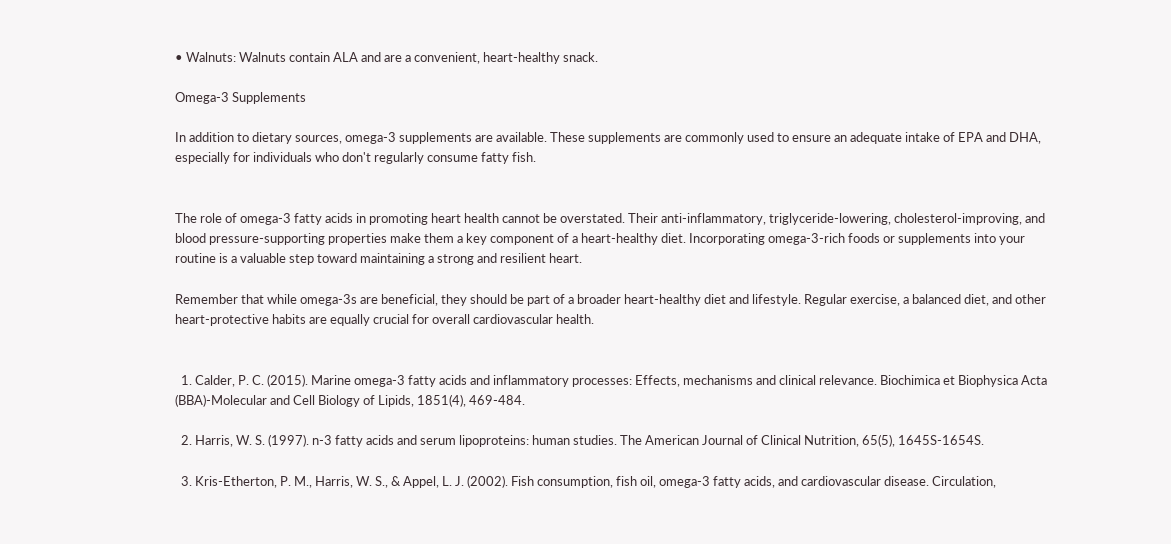• Walnuts: Walnuts contain ALA and are a convenient, heart-healthy snack.

Omega-3 Supplements

In addition to dietary sources, omega-3 supplements are available. These supplements are commonly used to ensure an adequate intake of EPA and DHA, especially for individuals who don't regularly consume fatty fish.


The role of omega-3 fatty acids in promoting heart health cannot be overstated. Their anti-inflammatory, triglyceride-lowering, cholesterol-improving, and blood pressure-supporting properties make them a key component of a heart-healthy diet. Incorporating omega-3-rich foods or supplements into your routine is a valuable step toward maintaining a strong and resilient heart.

Remember that while omega-3s are beneficial, they should be part of a broader heart-healthy diet and lifestyle. Regular exercise, a balanced diet, and other heart-protective habits are equally crucial for overall cardiovascular health.


  1. Calder, P. C. (2015). Marine omega-3 fatty acids and inflammatory processes: Effects, mechanisms and clinical relevance. Biochimica et Biophysica Acta (BBA)-Molecular and Cell Biology of Lipids, 1851(4), 469-484.

  2. Harris, W. S. (1997). n-3 fatty acids and serum lipoproteins: human studies. The American Journal of Clinical Nutrition, 65(5), 1645S-1654S.

  3. Kris-Etherton, P. M., Harris, W. S., & Appel, L. J. (2002). Fish consumption, fish oil, omega-3 fatty acids, and cardiovascular disease. Circulation,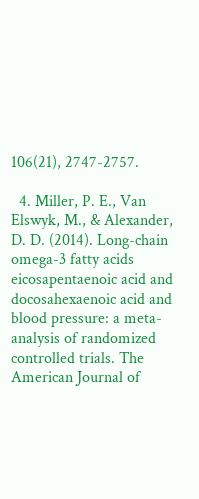106(21), 2747-2757.

  4. Miller, P. E., Van Elswyk, M., & Alexander, D. D. (2014). Long-chain omega-3 fatty acids eicosapentaenoic acid and docosahexaenoic acid and blood pressure: a meta-analysis of randomized controlled trials. The American Journal of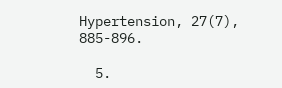Hypertension, 27(7), 885-896.

  5.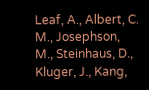Leaf, A., Albert, C. M., Josephson, M., Steinhaus, D., Kluger, J., Kang,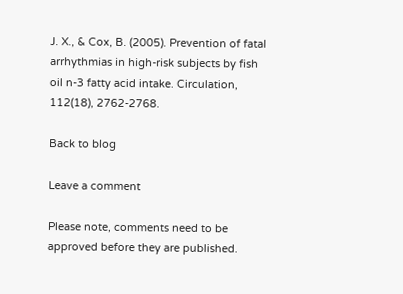J. X., & Cox, B. (2005). Prevention of fatal arrhythmias in high-risk subjects by fish oil n-3 fatty acid intake. Circulation, 112(18), 2762-2768.

Back to blog

Leave a comment

Please note, comments need to be approved before they are published.